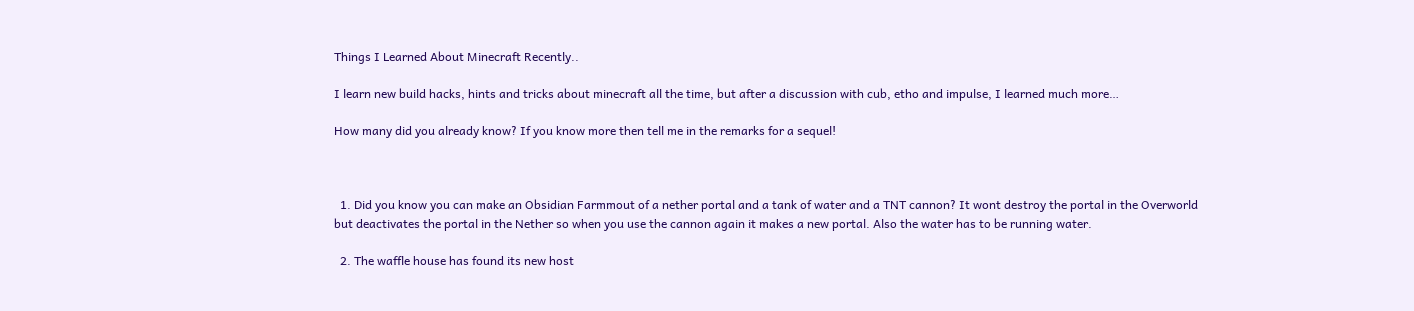Things I Learned About Minecraft Recently..

I learn new build hacks, hints and tricks about minecraft all the time, but after a discussion with cub, etho and impulse, I learned much more…

How many did you already know? If you know more then tell me in the remarks for a sequel!



  1. Did you know you can make an Obsidian Farmmout of a nether portal and a tank of water and a TNT cannon? It wont destroy the portal in the Overworld but deactivates the portal in the Nether so when you use the cannon again it makes a new portal. Also the water has to be running water.

  2. The waffle house has found its new host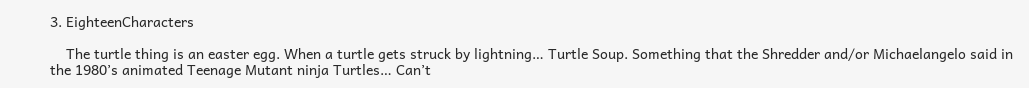3. EighteenCharacters

    The turtle thing is an easter egg. When a turtle gets struck by lightning… Turtle Soup. Something that the Shredder and/or Michaelangelo said in the 1980’s animated Teenage Mutant ninja Turtles… Can’t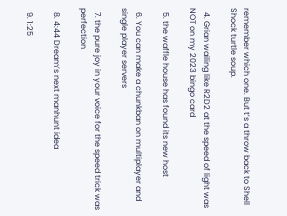remember which one. But t’s a throw back to Shell Shock turtle soup.

  4. Grian wailing like R2D2 at the speed of light was NOT on my 2023 bingo card

  5. the waffle house has found its new host

  6. You can make a chunkban on multiplayer and single player servers

  7. the pure joy in your voice for the speed trick was perfection

  8. 4:44 Dream’s next manhunt idea

  9. 1:25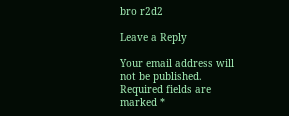bro r2d2

Leave a Reply

Your email address will not be published. Required fields are marked *